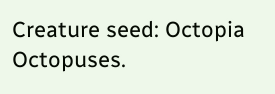Creature seed: Octopia Octopuses.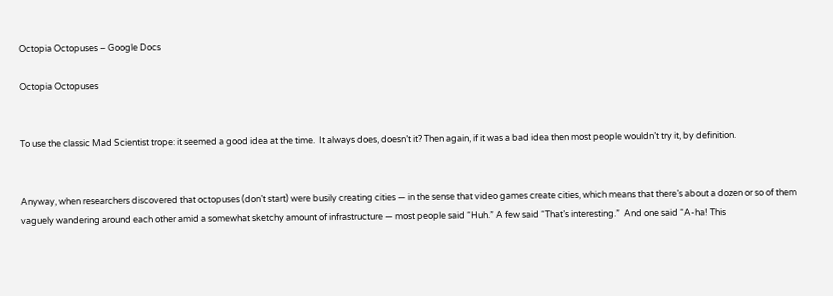Octopia Octopuses – Google Docs

Octopia Octopuses


To use the classic Mad Scientist trope: it seemed a good idea at the time.  It always does, doesn’t it? Then again, if it was a bad idea then most people wouldn’t try it, by definition.


Anyway, when researchers discovered that octopuses (don’t start) were busily creating cities — in the sense that video games create cities, which means that there’s about a dozen or so of them vaguely wandering around each other amid a somewhat sketchy amount of infrastructure — most people said “Huh.” A few said “That’s interesting.”  And one said “A-ha! This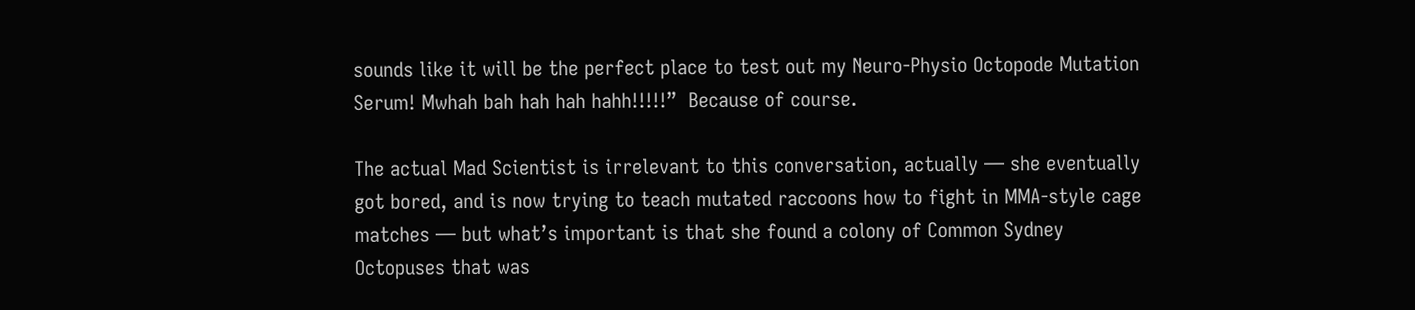sounds like it will be the perfect place to test out my Neuro-Physio Octopode Mutation Serum! Mwhah bah hah hah hahh!!!!!”  Because of course.

The actual Mad Scientist is irrelevant to this conversation, actually — she eventually got bored, and is now trying to teach mutated raccoons how to fight in MMA-style cage matches — but what’s important is that she found a colony of Common Sydney Octopuses that was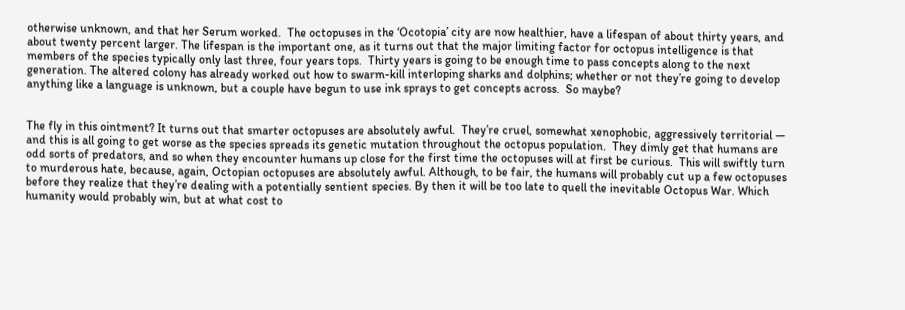otherwise unknown, and that her Serum worked.  The octopuses in the ‘Ocotopia’ city are now healthier, have a lifespan of about thirty years, and about twenty percent larger. The lifespan is the important one, as it turns out that the major limiting factor for octopus intelligence is that members of the species typically only last three, four years tops.  Thirty years is going to be enough time to pass concepts along to the next generation. The altered colony has already worked out how to swarm-kill interloping sharks and dolphins; whether or not they’re going to develop anything like a language is unknown, but a couple have begun to use ink sprays to get concepts across.  So maybe?


The fly in this ointment? It turns out that smarter octopuses are absolutely awful.  They’re cruel, somewhat xenophobic, aggressively territorial — and this is all going to get worse as the species spreads its genetic mutation throughout the octopus population.  They dimly get that humans are odd sorts of predators, and so when they encounter humans up close for the first time the octopuses will at first be curious.  This will swiftly turn to murderous hate, because, again, Octopian octopuses are absolutely awful. Although, to be fair, the humans will probably cut up a few octopuses before they realize that they’re dealing with a potentially sentient species. By then it will be too late to quell the inevitable Octopus War. Which humanity would probably win, but at what cost to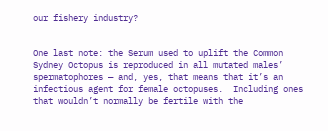our fishery industry?


One last note: the Serum used to uplift the Common Sydney Octopus is reproduced in all mutated males’ spermatophores — and, yes, that means that it’s an infectious agent for female octopuses.  Including ones that wouldn’t normally be fertile with the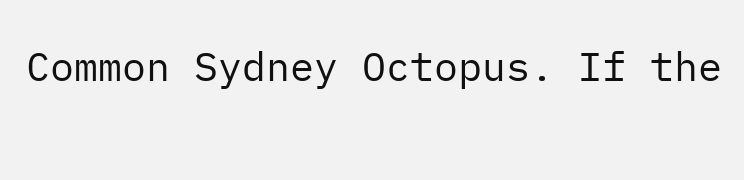Common Sydney Octopus. If the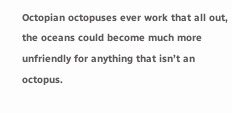Octopian octopuses ever work that all out, the oceans could become much more unfriendly for anything that isn’t an octopus.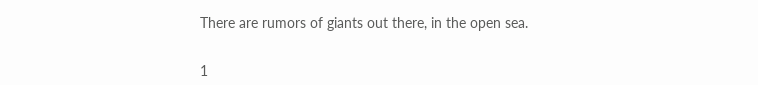There are rumors of giants out there, in the open sea.


1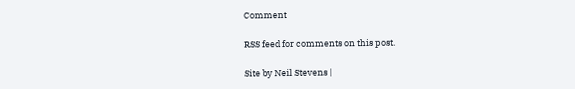Comment

RSS feed for comments on this post.

Site by Neil Stevens |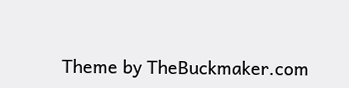Theme by TheBuckmaker.com